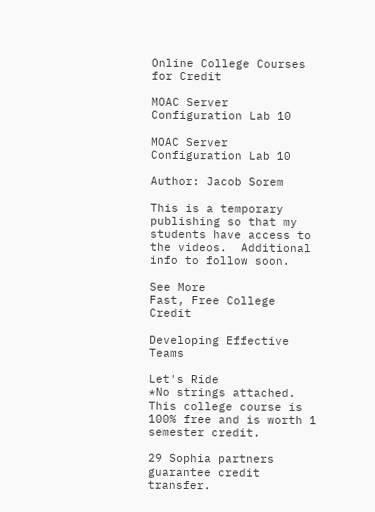Online College Courses for Credit

MOAC Server Configuration Lab 10

MOAC Server Configuration Lab 10

Author: Jacob Sorem

This is a temporary publishing so that my students have access to the videos.  Additional info to follow soon.

See More
Fast, Free College Credit

Developing Effective Teams

Let's Ride
*No strings attached. This college course is 100% free and is worth 1 semester credit.

29 Sophia partners guarantee credit transfer.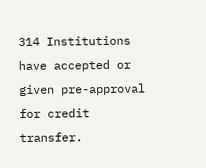314 Institutions have accepted or given pre-approval for credit transfer.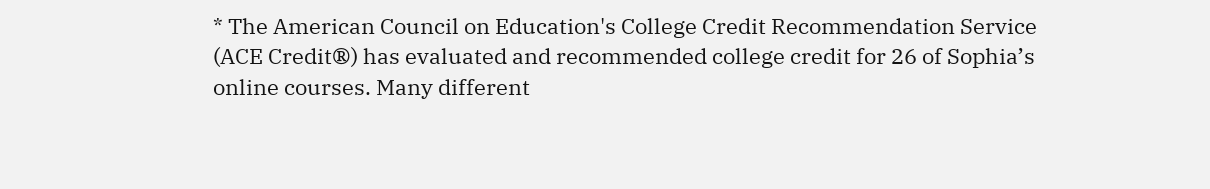* The American Council on Education's College Credit Recommendation Service (ACE Credit®) has evaluated and recommended college credit for 26 of Sophia’s online courses. Many different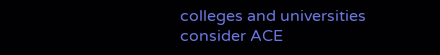colleges and universities consider ACE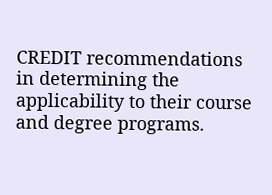CREDIT recommendations in determining the applicability to their course and degree programs.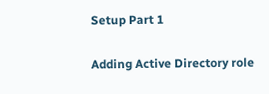Setup Part 1

Adding Active Directory role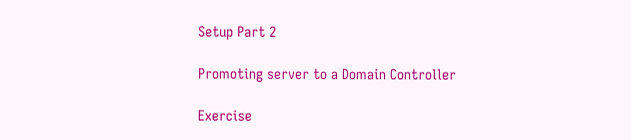Setup Part 2

Promoting server to a Domain Controller

Exercise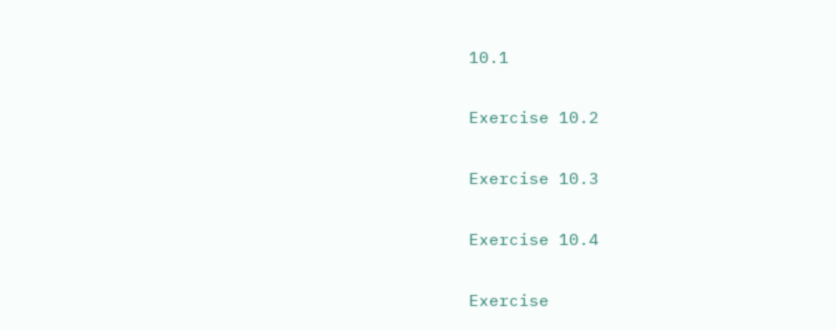10.1

Exercise 10.2

Exercise 10.3

Exercise 10.4

Exercise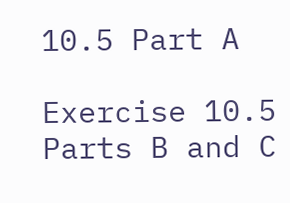10.5 Part A

Exercise 10.5 Parts B and C